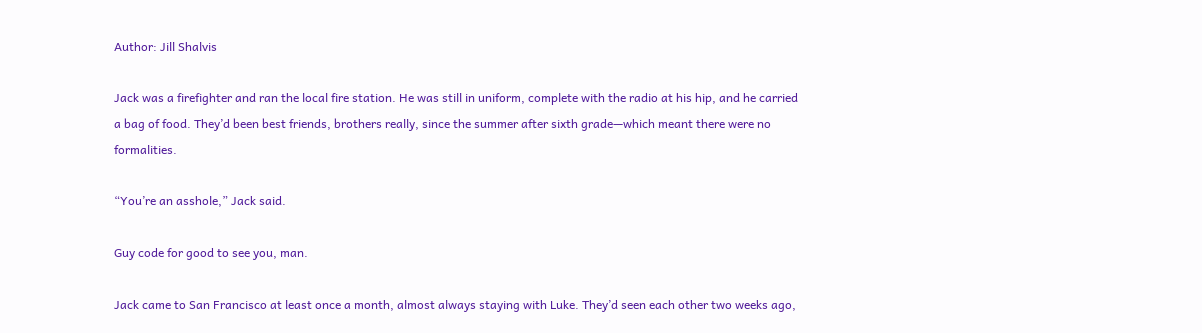Author: Jill Shalvis

Jack was a firefighter and ran the local fire station. He was still in uniform, complete with the radio at his hip, and he carried a bag of food. They’d been best friends, brothers really, since the summer after sixth grade—which meant there were no formalities.

“You’re an asshole,” Jack said.

Guy code for good to see you, man.

Jack came to San Francisco at least once a month, almost always staying with Luke. They’d seen each other two weeks ago,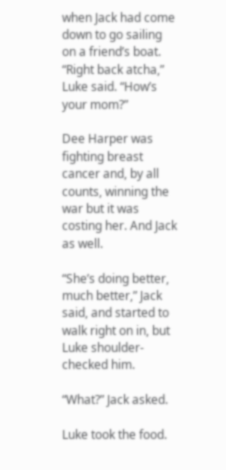when Jack had come down to go sailing on a friend’s boat. “Right back atcha,” Luke said. “How’s your mom?”

Dee Harper was fighting breast cancer and, by all counts, winning the war but it was costing her. And Jack as well.

“She’s doing better, much better,” Jack said, and started to walk right on in, but Luke shoulder-checked him.

“What?” Jack asked.

Luke took the food.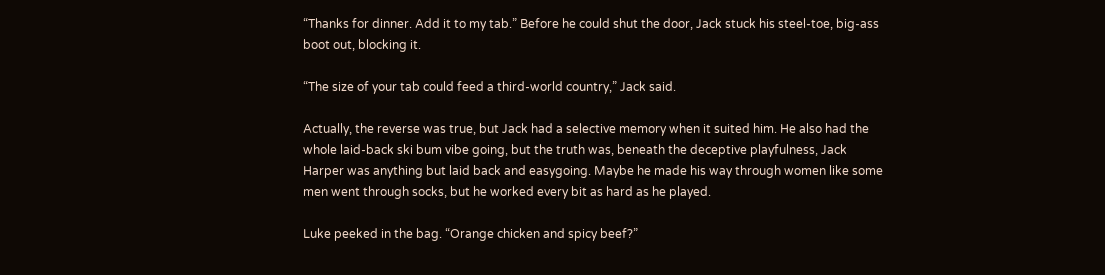“Thanks for dinner. Add it to my tab.” Before he could shut the door, Jack stuck his steel-toe, big-ass boot out, blocking it.

“The size of your tab could feed a third-world country,” Jack said.

Actually, the reverse was true, but Jack had a selective memory when it suited him. He also had the whole laid-back ski bum vibe going, but the truth was, beneath the deceptive playfulness, Jack Harper was anything but laid back and easygoing. Maybe he made his way through women like some men went through socks, but he worked every bit as hard as he played.

Luke peeked in the bag. “Orange chicken and spicy beef?”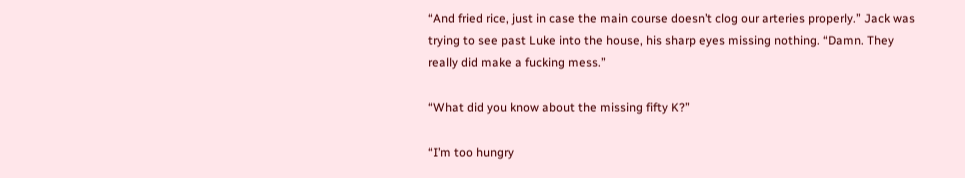“And fried rice, just in case the main course doesn’t clog our arteries properly.” Jack was trying to see past Luke into the house, his sharp eyes missing nothing. “Damn. They really did make a fucking mess.”

“What did you know about the missing fifty K?”

“I’m too hungry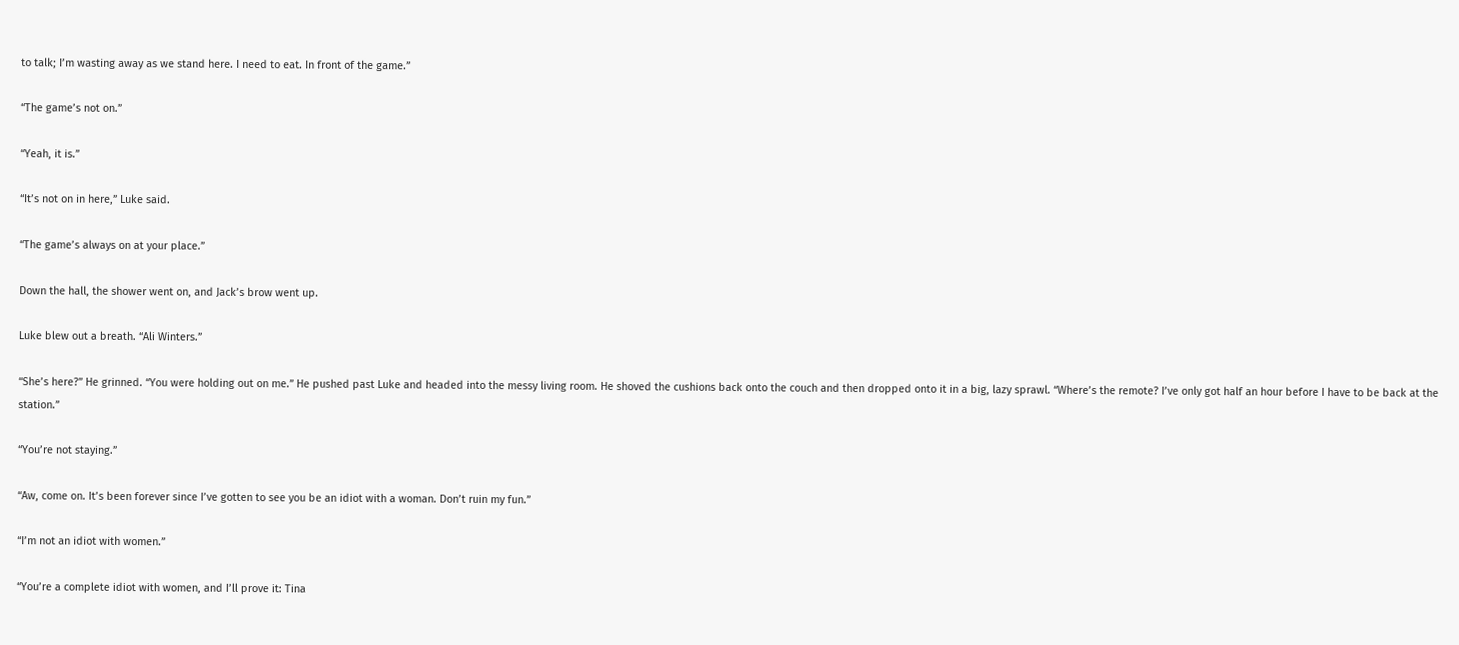to talk; I’m wasting away as we stand here. I need to eat. In front of the game.”

“The game’s not on.”

“Yeah, it is.”

“It’s not on in here,” Luke said.

“The game’s always on at your place.”

Down the hall, the shower went on, and Jack’s brow went up.

Luke blew out a breath. “Ali Winters.”

“She’s here?” He grinned. “You were holding out on me.” He pushed past Luke and headed into the messy living room. He shoved the cushions back onto the couch and then dropped onto it in a big, lazy sprawl. “Where’s the remote? I’ve only got half an hour before I have to be back at the station.”

“You’re not staying.”

“Aw, come on. It’s been forever since I’ve gotten to see you be an idiot with a woman. Don’t ruin my fun.”

“I’m not an idiot with women.”

“You’re a complete idiot with women, and I’ll prove it: Tina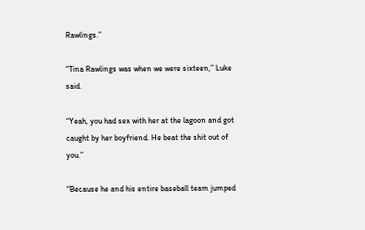Rawlings.”

“Tina Rawlings was when we were sixteen,” Luke said.

“Yeah, you had sex with her at the lagoon and got caught by her boyfriend. He beat the shit out of you.”

“Because he and his entire baseball team jumped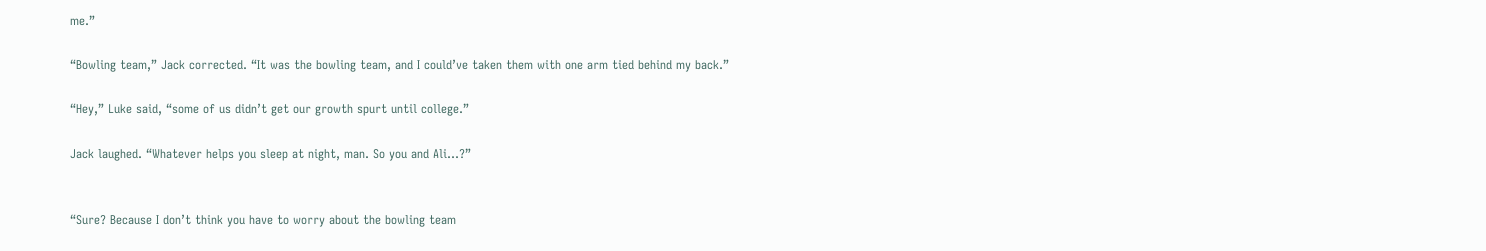me.”

“Bowling team,” Jack corrected. “It was the bowling team, and I could’ve taken them with one arm tied behind my back.”

“Hey,” Luke said, “some of us didn’t get our growth spurt until college.”

Jack laughed. “Whatever helps you sleep at night, man. So you and Ali…?”


“Sure? Because I don’t think you have to worry about the bowling team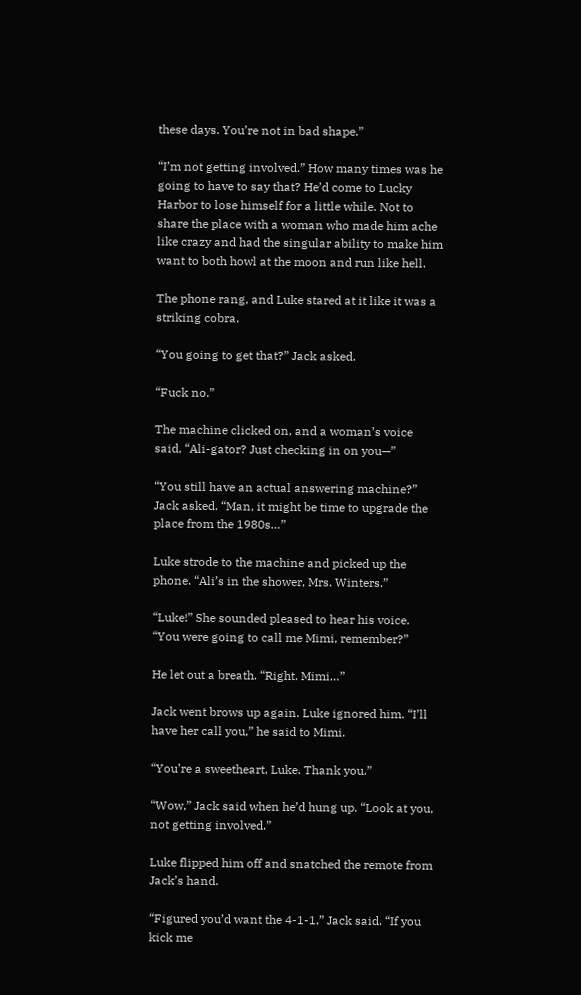these days. You’re not in bad shape.”

“I’m not getting involved.” How many times was he going to have to say that? He’d come to Lucky Harbor to lose himself for a little while. Not to share the place with a woman who made him ache like crazy and had the singular ability to make him want to both howl at the moon and run like hell.

The phone rang, and Luke stared at it like it was a striking cobra.

“You going to get that?” Jack asked.

“Fuck no.”

The machine clicked on, and a woman’s voice said, “Ali-gator? Just checking in on you—”

“You still have an actual answering machine?” Jack asked. “Man, it might be time to upgrade the place from the 1980s…”

Luke strode to the machine and picked up the phone. “Ali’s in the shower, Mrs. Winters.”

“Luke!” She sounded pleased to hear his voice. “You were going to call me Mimi, remember?”

He let out a breath. “Right. Mimi…”

Jack went brows up again. Luke ignored him. “I’ll have her call you,” he said to Mimi.

“You’re a sweetheart, Luke. Thank you.”

“Wow,” Jack said when he’d hung up. “Look at you, not getting involved.”

Luke flipped him off and snatched the remote from Jack’s hand.

“Figured you’d want the 4-1-1,” Jack said. “If you kick me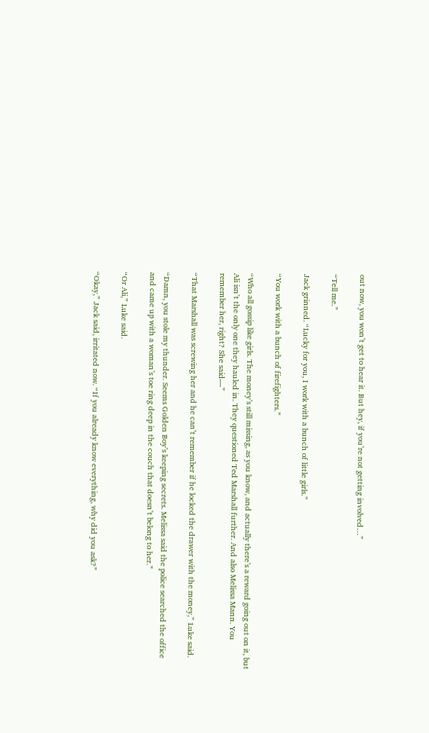out now, you won’t get to hear it. But hey, if you’re not getting involved…”

“Tell me.”

Jack grinned. “Lucky for you, I work with a bunch of little girls.”

“You work with a bunch of firefighters.”

“Who all gossip like girls. The money’s still missing, as you know, and actually there’s a reward going out on it, but Ali isn’t the only one they hauled in. They questioned Ted Marshall further. And also Melissa Mann. You remember her, right? She said—”

“That Marshall was screwing her and he can’t remember if he locked the drawer with the money,” Luke said.

“Damn, you stole my thunder. Seems Golden Boy’s keeping secrets. Melissa said the police searched the office and came up with a woman’s toe ring deep in the couch that doesn’t belong to her.”

“Or Ali,” Luke said.

“Okay,” Jack said, irritated now. “If you already know everything, why did you ask?”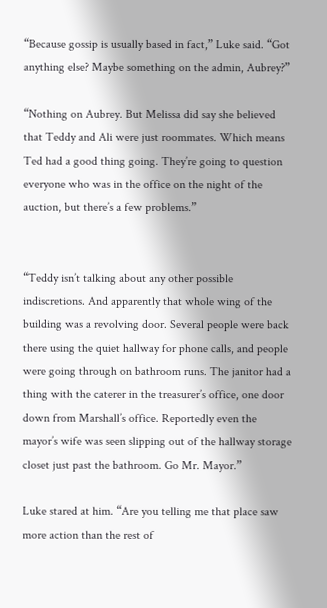“Because gossip is usually based in fact,” Luke said. “Got anything else? Maybe something on the admin, Aubrey?”

“Nothing on Aubrey. But Melissa did say she believed that Teddy and Ali were just roommates. Which means Ted had a good thing going. They’re going to question everyone who was in the office on the night of the auction, but there’s a few problems.”


“Teddy isn’t talking about any other possible indiscretions. And apparently that whole wing of the building was a revolving door. Several people were back there using the quiet hallway for phone calls, and people were going through on bathroom runs. The janitor had a thing with the caterer in the treasurer’s office, one door down from Marshall’s office. Reportedly even the mayor’s wife was seen slipping out of the hallway storage closet just past the bathroom. Go Mr. Mayor.”

Luke stared at him. “Are you telling me that place saw more action than the rest of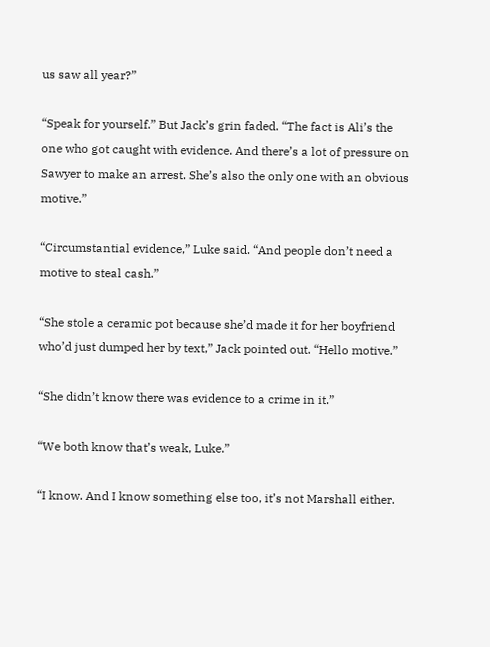us saw all year?”

“Speak for yourself.” But Jack’s grin faded. “The fact is Ali’s the one who got caught with evidence. And there’s a lot of pressure on Sawyer to make an arrest. She’s also the only one with an obvious motive.”

“Circumstantial evidence,” Luke said. “And people don’t need a motive to steal cash.”

“She stole a ceramic pot because she’d made it for her boyfriend who’d just dumped her by text,” Jack pointed out. “Hello motive.”

“She didn’t know there was evidence to a crime in it.”

“We both know that’s weak, Luke.”

“I know. And I know something else too, it’s not Marshall either.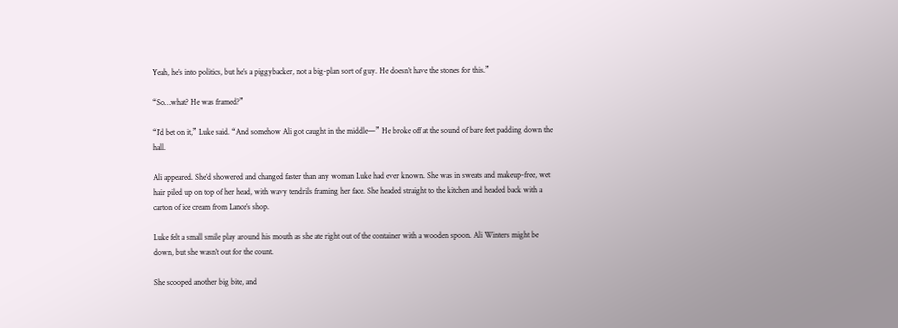Yeah, he’s into politics, but he’s a piggybacker, not a big-plan sort of guy. He doesn’t have the stones for this.”

“So…what? He was framed?”

“I’d bet on it,” Luke said. “And somehow Ali got caught in the middle—” He broke off at the sound of bare feet padding down the hall.

Ali appeared. She’d showered and changed faster than any woman Luke had ever known. She was in sweats and makeup-free, wet hair piled up on top of her head, with wavy tendrils framing her face. She headed straight to the kitchen and headed back with a carton of ice cream from Lance’s shop.

Luke felt a small smile play around his mouth as she ate right out of the container with a wooden spoon. Ali Winters might be down, but she wasn’t out for the count.

She scooped another big bite, and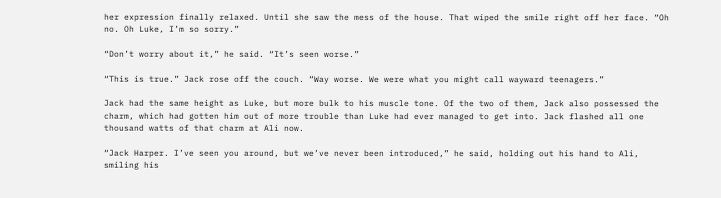her expression finally relaxed. Until she saw the mess of the house. That wiped the smile right off her face. “Oh no. Oh Luke, I’m so sorry.”

“Don’t worry about it,” he said. “It’s seen worse.”

“This is true.” Jack rose off the couch. “Way worse. We were what you might call wayward teenagers.”

Jack had the same height as Luke, but more bulk to his muscle tone. Of the two of them, Jack also possessed the charm, which had gotten him out of more trouble than Luke had ever managed to get into. Jack flashed all one thousand watts of that charm at Ali now.

“Jack Harper. I’ve seen you around, but we’ve never been introduced,” he said, holding out his hand to Ali, smiling his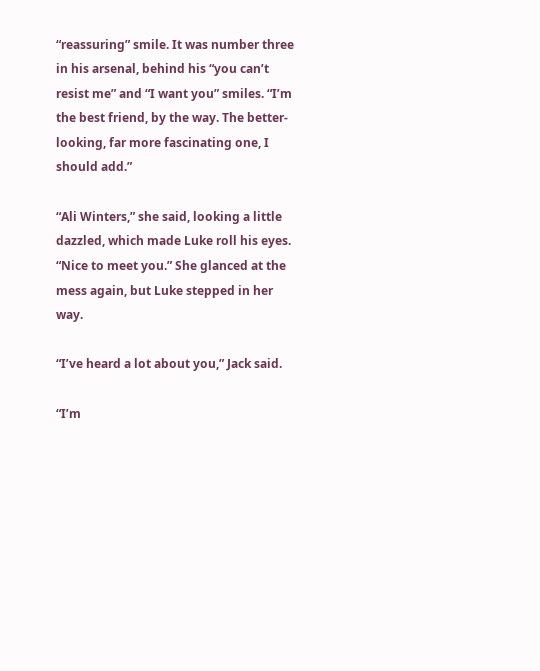“reassuring” smile. It was number three in his arsenal, behind his “you can’t resist me” and “I want you” smiles. “I’m the best friend, by the way. The better-looking, far more fascinating one, I should add.”

“Ali Winters,” she said, looking a little dazzled, which made Luke roll his eyes. “Nice to meet you.” She glanced at the mess again, but Luke stepped in her way.

“I’ve heard a lot about you,” Jack said.

“I’m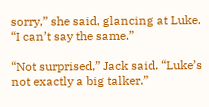sorry,” she said, glancing at Luke. “I can’t say the same.”

“Not surprised,” Jack said. “Luke’s not exactly a big talker.”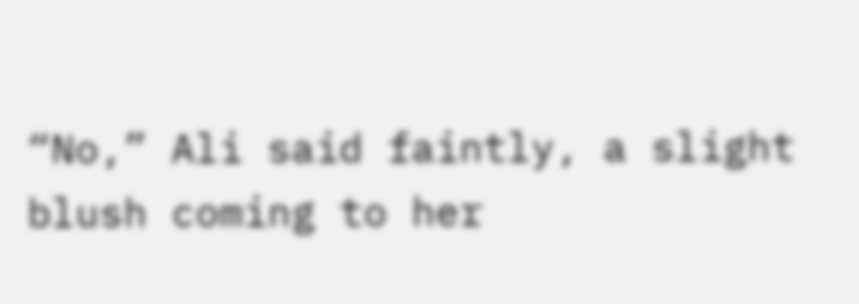“No,” Ali said faintly, a slight blush coming to her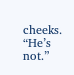cheeks. “He’s not.”